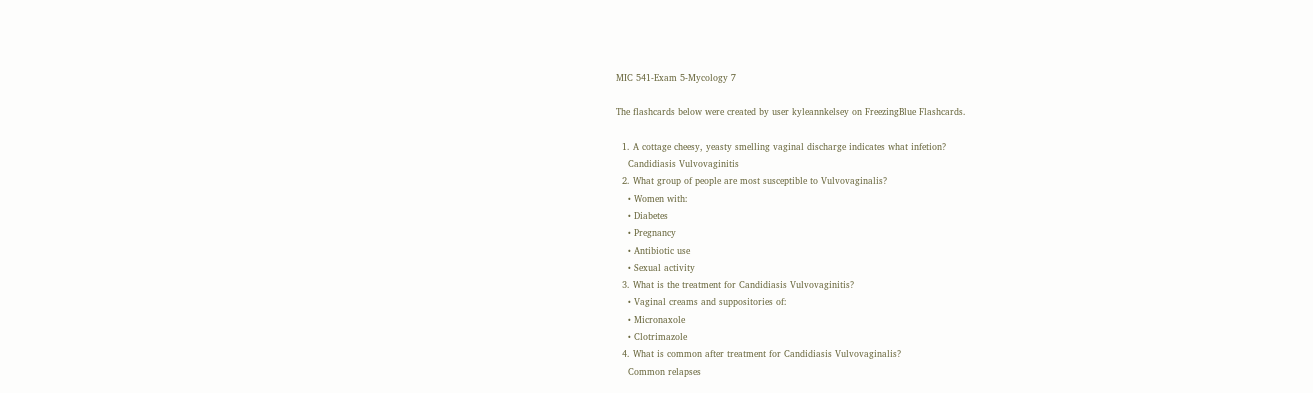MIC 541-Exam 5-Mycology 7

The flashcards below were created by user kyleannkelsey on FreezingBlue Flashcards.

  1. A cottage cheesy, yeasty smelling vaginal discharge indicates what infetion?
    Candidiasis Vulvovaginitis
  2. What group of people are most susceptible to Vulvovaginalis?
    • Women with:
    • Diabetes
    • Pregnancy
    • Antibiotic use
    • Sexual activity
  3. What is the treatment for Candidiasis Vulvovaginitis?
    • Vaginal creams and suppositories of:
    • Micronaxole
    • Clotrimazole
  4. What is common after treatment for Candidiasis Vulvovaginalis?
    Common relapses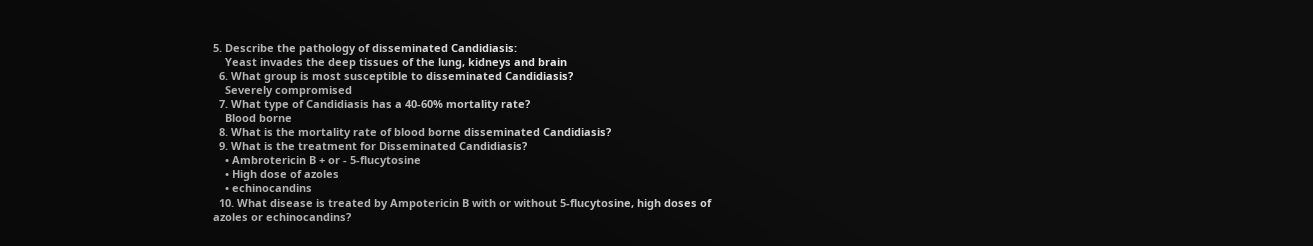5. Describe the pathology of disseminated Candidiasis:
    Yeast invades the deep tissues of the lung, kidneys and brain
  6. What group is most susceptible to disseminated Candidiasis?
    Severely compromised
  7. What type of Candidiasis has a 40-60% mortality rate?
    Blood borne
  8. What is the mortality rate of blood borne disseminated Candidiasis?
  9. What is the treatment for Disseminated Candidiasis?
    • Ambrotericin B + or - 5-flucytosine
    • High dose of azoles
    • echinocandins
  10. What disease is treated by Ampotericin B with or without 5-flucytosine, high doses of azoles or echinocandins?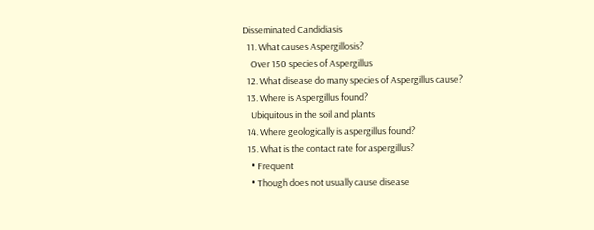Disseminated Candidiasis
  11. What causes Aspergillosis?
    Over 150 species of Aspergillus
  12. What disease do many species of Aspergillus cause?
  13. Where is Aspergillus found?
    Ubiquitous in the soil and plants
  14. Where geologically is aspergillus found?
  15. What is the contact rate for aspergillus?
    • Frequent
    • Though does not usually cause disease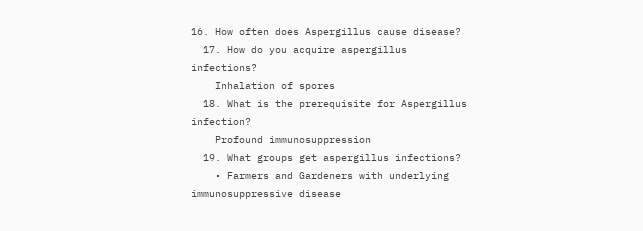16. How often does Aspergillus cause disease?
  17. How do you acquire aspergillus infections?
    Inhalation of spores
  18. What is the prerequisite for Aspergillus infection?
    Profound immunosuppression
  19. What groups get aspergillus infections?
    • Farmers and Gardeners with underlying immunosuppressive disease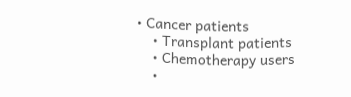• Cancer patients
    • Transplant patients
    • Chemotherapy users
    •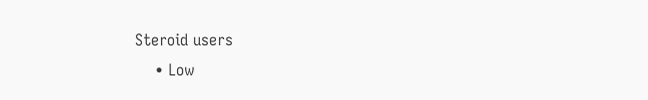Steroid users
    • Low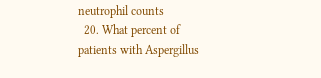neutrophil counts
  20. What percent of patients with Aspergillus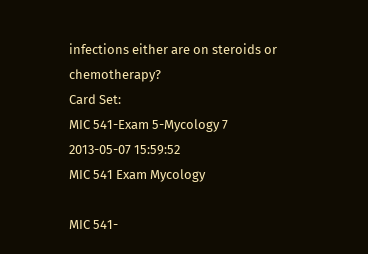infections either are on steroids or chemotherapy?
Card Set:
MIC 541-Exam 5-Mycology 7
2013-05-07 15:59:52
MIC 541 Exam Mycology

MIC 541-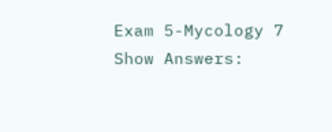Exam 5-Mycology 7
Show Answers: